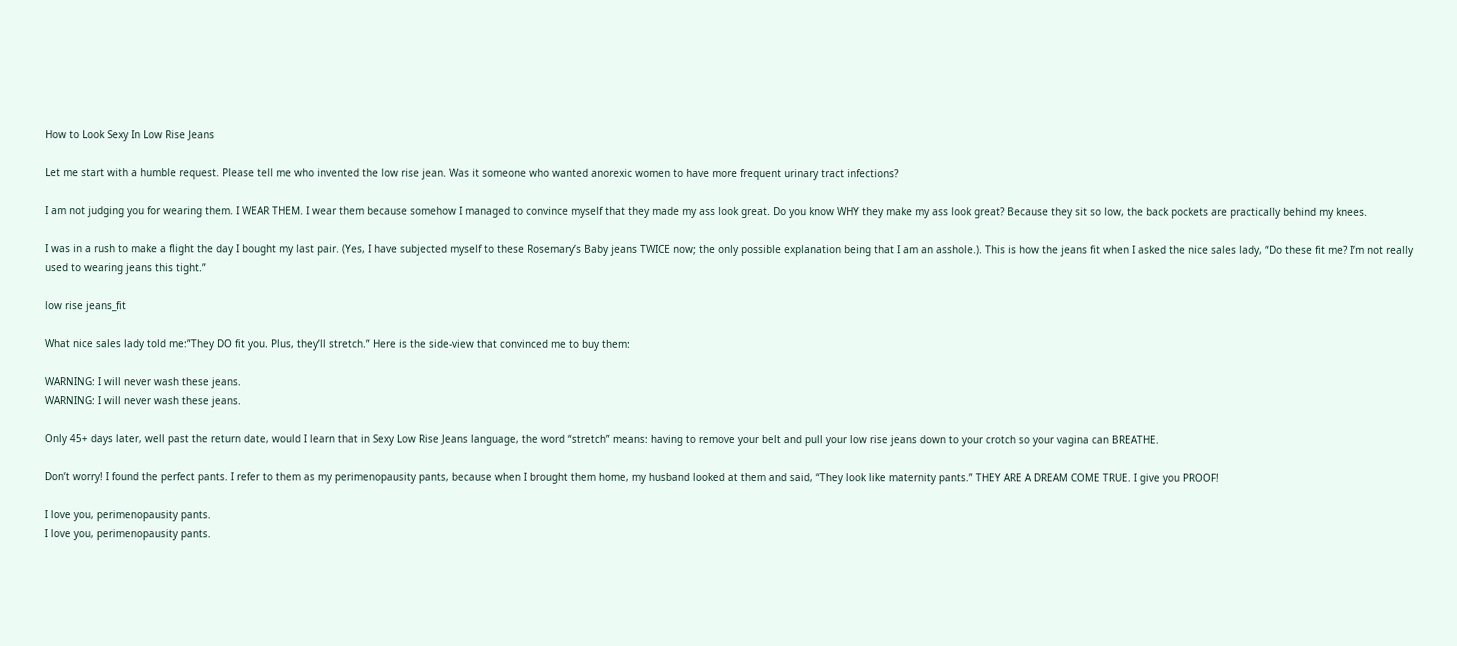How to Look Sexy In Low Rise Jeans

Let me start with a humble request. Please tell me who invented the low rise jean. Was it someone who wanted anorexic women to have more frequent urinary tract infections?

I am not judging you for wearing them. I WEAR THEM. I wear them because somehow I managed to convince myself that they made my ass look great. Do you know WHY they make my ass look great? Because they sit so low, the back pockets are practically behind my knees.

I was in a rush to make a flight the day I bought my last pair. (Yes, I have subjected myself to these Rosemary’s Baby jeans TWICE now; the only possible explanation being that I am an asshole.). This is how the jeans fit when I asked the nice sales lady, “Do these fit me? I’m not really used to wearing jeans this tight.”

low rise jeans_fit

What nice sales lady told me:”They DO fit you. Plus, they’ll stretch.” Here is the side-view that convinced me to buy them:

WARNING: I will never wash these jeans.
WARNING: I will never wash these jeans.

Only 45+ days later, well past the return date, would I learn that in Sexy Low Rise Jeans language, the word “stretch” means: having to remove your belt and pull your low rise jeans down to your crotch so your vagina can BREATHE.

Don’t worry! I found the perfect pants. I refer to them as my perimenopausity pants, because when I brought them home, my husband looked at them and said, “They look like maternity pants.” THEY ARE A DREAM COME TRUE. I give you PROOF!

I love you, perimenopausity pants.
I love you, perimenopausity pants.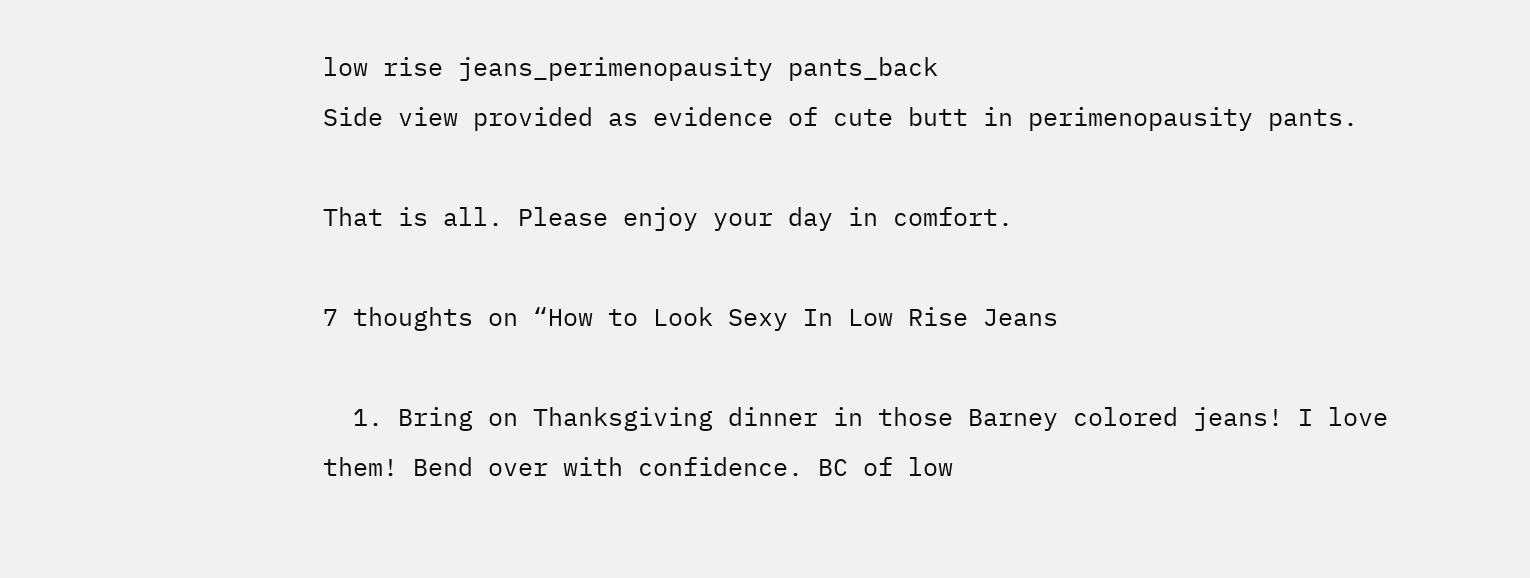low rise jeans_perimenopausity pants_back
Side view provided as evidence of cute butt in perimenopausity pants.

That is all. Please enjoy your day in comfort.

7 thoughts on “How to Look Sexy In Low Rise Jeans

  1. Bring on Thanksgiving dinner in those Barney colored jeans! I love them! Bend over with confidence. BC of low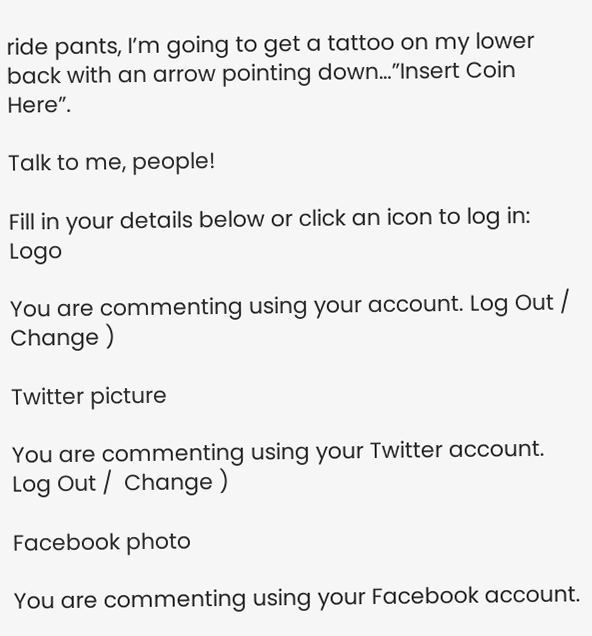ride pants, I’m going to get a tattoo on my lower back with an arrow pointing down…”Insert Coin Here”.

Talk to me, people!

Fill in your details below or click an icon to log in: Logo

You are commenting using your account. Log Out /  Change )

Twitter picture

You are commenting using your Twitter account. Log Out /  Change )

Facebook photo

You are commenting using your Facebook account.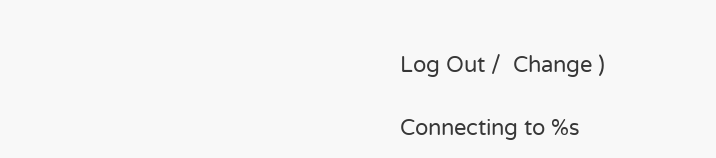Log Out /  Change )

Connecting to %s